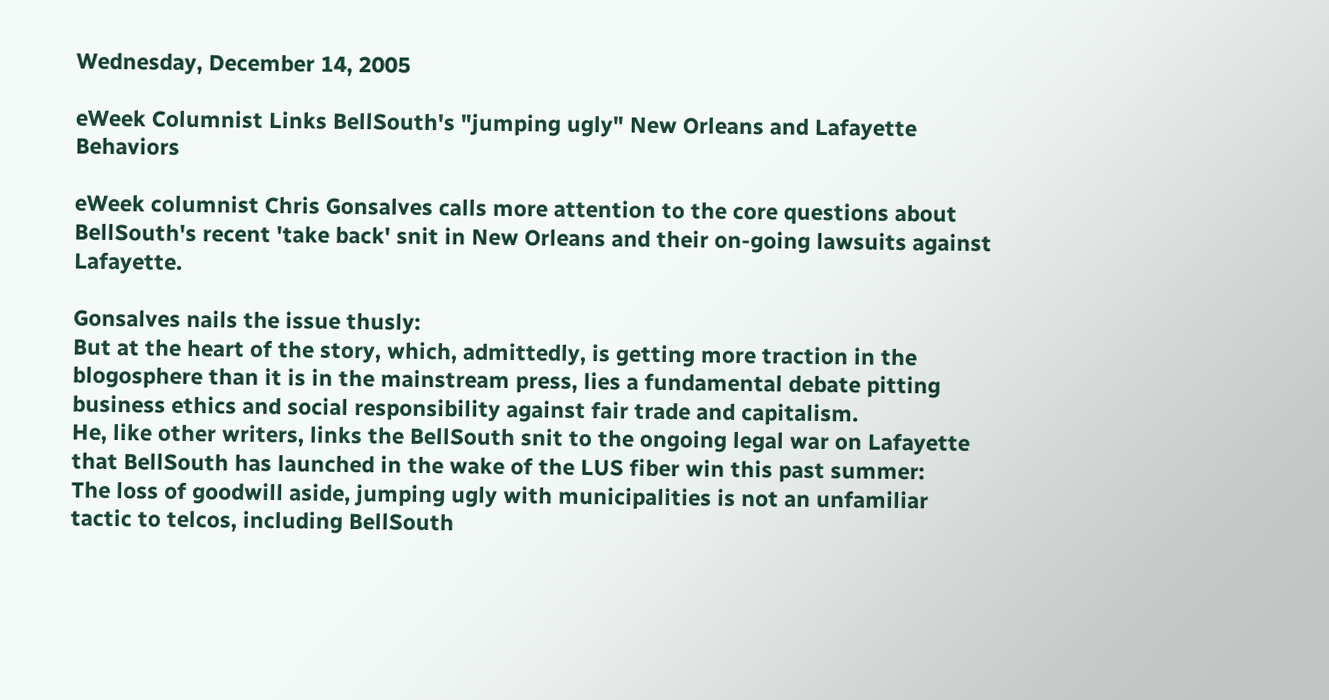Wednesday, December 14, 2005

eWeek Columnist Links BellSouth's "jumping ugly" New Orleans and Lafayette Behaviors

eWeek columnist Chris Gonsalves calls more attention to the core questions about BellSouth's recent 'take back' snit in New Orleans and their on-going lawsuits against Lafayette.

Gonsalves nails the issue thusly:
But at the heart of the story, which, admittedly, is getting more traction in the blogosphere than it is in the mainstream press, lies a fundamental debate pitting business ethics and social responsibility against fair trade and capitalism.
He, like other writers, links the BellSouth snit to the ongoing legal war on Lafayette that BellSouth has launched in the wake of the LUS fiber win this past summer:
The loss of goodwill aside, jumping ugly with municipalities is not an unfamiliar tactic to telcos, including BellSouth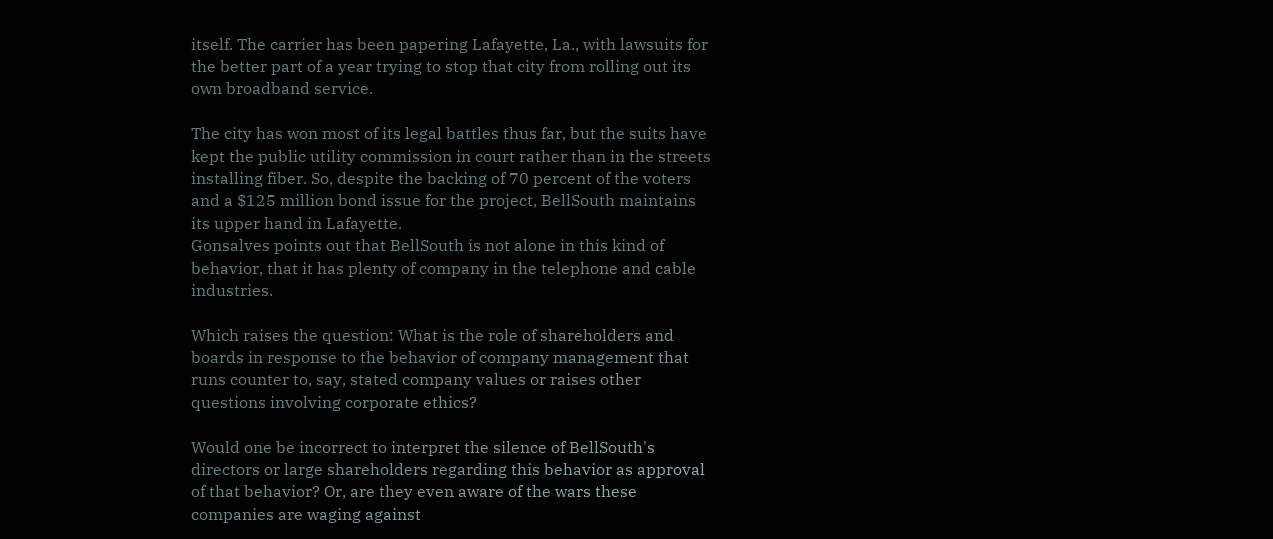itself. The carrier has been papering Lafayette, La., with lawsuits for the better part of a year trying to stop that city from rolling out its own broadband service.

The city has won most of its legal battles thus far, but the suits have kept the public utility commission in court rather than in the streets installing fiber. So, despite the backing of 70 percent of the voters and a $125 million bond issue for the project, BellSouth maintains its upper hand in Lafayette.
Gonsalves points out that BellSouth is not alone in this kind of behavior, that it has plenty of company in the telephone and cable industries.

Which raises the question: What is the role of shareholders and boards in response to the behavior of company management that runs counter to, say, stated company values or raises other questions involving corporate ethics?

Would one be incorrect to interpret the silence of BellSouth's directors or large shareholders regarding this behavior as approval of that behavior? Or, are they even aware of the wars these companies are waging against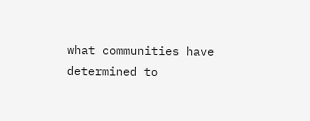what communities have determined to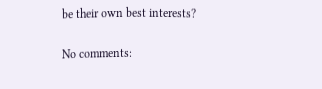be their own best interests?

No comments: